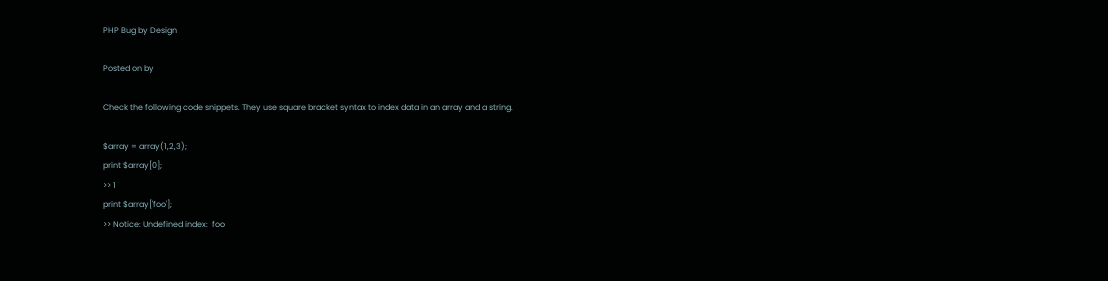PHP Bug by Design

Posted on by

Check the following code snippets. They use square bracket syntax to index data in an array and a string.

$array = array(1,2,3);
print $array[0];
>> 1
print $array['foo'];
>> Notice: Undefined index:  foo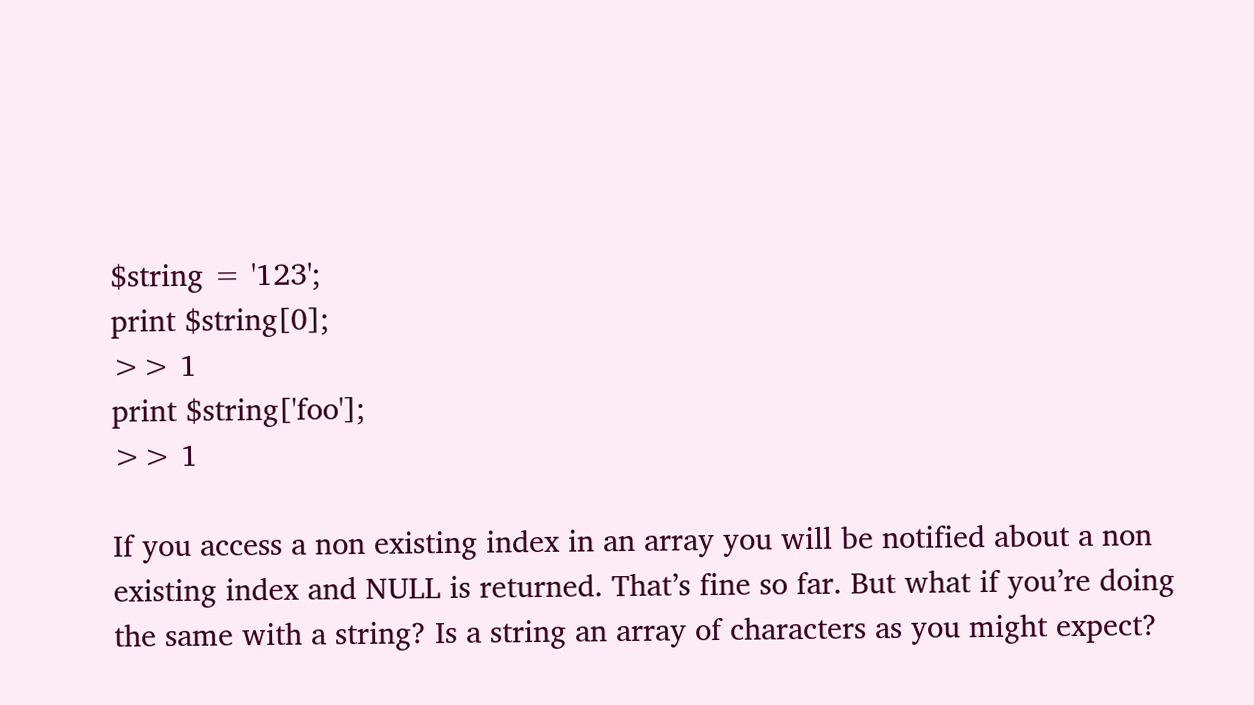$string = '123';
print $string[0];
>> 1
print $string['foo'];
>> 1

If you access a non existing index in an array you will be notified about a non existing index and NULL is returned. That’s fine so far. But what if you’re doing the same with a string? Is a string an array of characters as you might expect?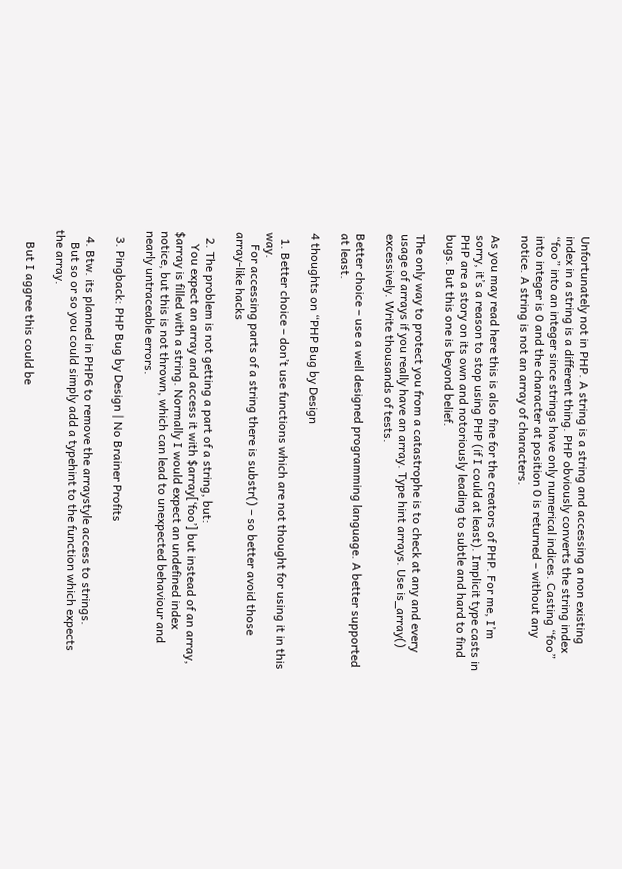Unfortunately not in PHP. A string is a string and accessing a non existing index in a string is a different thing. PHP obviously converts the string index “foo” into an integer since strings have only numerical indices. Casting “foo” into integer is 0 and the character at position 0 is returned – without any notice. A string is not an array of characters.

As you may read here this is also fine for the creators of PHP. For me, I’m sorry, it’s a reason to stop using PHP (if I could at least). Implicit type casts in PHP are a story on its own and notoriously leading to subtle and hard to find bugs. But this one is beyond belief.

The only way to protect you from a catastrophe is to check at any and every usage of arrays if you really have an array. Type hint arrays. Use is_array() excessively. Write thousands of tests.

Better choice – use a well designed programming language. A better supported at least.

4 thoughts on “PHP Bug by Design

  1. Better choice – don’t use functions which are not thought for using it in this way.
    For accessing parts of a string there is substr() – so better avoid those array-like hacks

  2. The problem is not getting a part of a string, but:
    You expect an array and access it with $array[‘foo’] but instead of an array, $array is filled with a string. Normally I would expect an undefined index notice, but this is not thrown, which can lead to unexpected behaviour and nearly untraceable errors.

  3. Pingback: PHP Bug by Design | No Brainer Profits

  4. Btw. its planned in PHP6 to remove the arraystyle access to strings.
    But so or so you could simply add a typehint to the function which expects the array.

    But I aggree this could be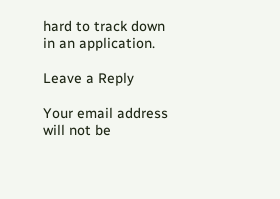hard to track down in an application.

Leave a Reply

Your email address will not be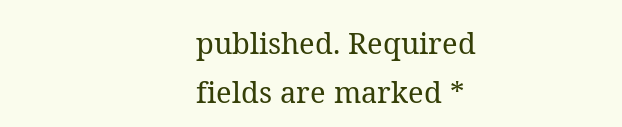published. Required fields are marked *